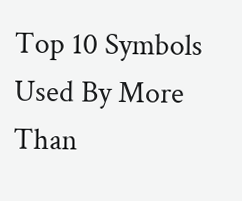Top 10 Symbols Used By More Than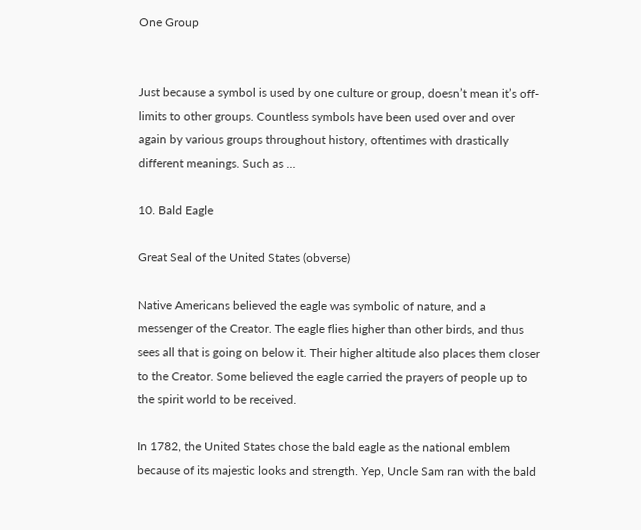One Group


Just because a symbol is used by one culture or group, doesn’t mean it’s off-limits to other groups. Countless symbols have been used over and over again by various groups throughout history, oftentimes with drastically different meanings. Such as …

10. Bald Eagle

Great Seal of the United States (obverse)

Native Americans believed the eagle was symbolic of nature, and a messenger of the Creator. The eagle flies higher than other birds, and thus sees all that is going on below it. Their higher altitude also places them closer to the Creator. Some believed the eagle carried the prayers of people up to the spirit world to be received.

In 1782, the United States chose the bald eagle as the national emblem because of its majestic looks and strength. Yep, Uncle Sam ran with the bald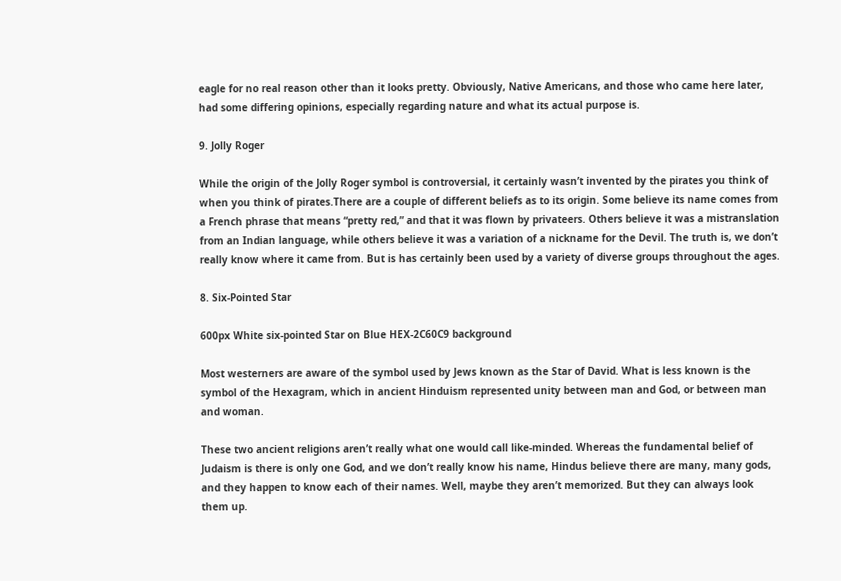eagle for no real reason other than it looks pretty. Obviously, Native Americans, and those who came here later, had some differing opinions, especially regarding nature and what its actual purpose is.

9. Jolly Roger

While the origin of the Jolly Roger symbol is controversial, it certainly wasn’t invented by the pirates you think of when you think of pirates.There are a couple of different beliefs as to its origin. Some believe its name comes from a French phrase that means “pretty red,” and that it was flown by privateers. Others believe it was a mistranslation from an Indian language, while others believe it was a variation of a nickname for the Devil. The truth is, we don’t really know where it came from. But is has certainly been used by a variety of diverse groups throughout the ages.

8. Six-Pointed Star

600px White six-pointed Star on Blue HEX-2C60C9 background

Most westerners are aware of the symbol used by Jews known as the Star of David. What is less known is the symbol of the Hexagram, which in ancient Hinduism represented unity between man and God, or between man and woman.

These two ancient religions aren’t really what one would call like-minded. Whereas the fundamental belief of Judaism is there is only one God, and we don’t really know his name, Hindus believe there are many, many gods, and they happen to know each of their names. Well, maybe they aren’t memorized. But they can always look them up.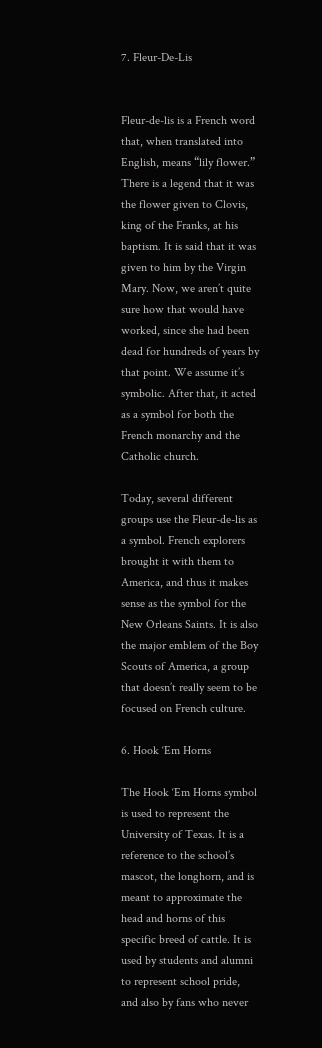7. Fleur-De-Lis


Fleur-de-lis is a French word that, when translated into English, means “lily flower.” There is a legend that it was the flower given to Clovis, king of the Franks, at his baptism. It is said that it was given to him by the Virgin Mary. Now, we aren’t quite sure how that would have worked, since she had been dead for hundreds of years by that point. We assume it’s symbolic. After that, it acted as a symbol for both the French monarchy and the Catholic church.

Today, several different groups use the Fleur-de-lis as a symbol. French explorers brought it with them to America, and thus it makes sense as the symbol for the New Orleans Saints. It is also the major emblem of the Boy Scouts of America, a group that doesn’t really seem to be focused on French culture.

6. Hook ‘Em Horns

The Hook ‘Em Horns symbol is used to represent the University of Texas. It is a reference to the school’s mascot, the longhorn, and is meant to approximate the head and horns of this specific breed of cattle. It is used by students and alumni to represent school pride, and also by fans who never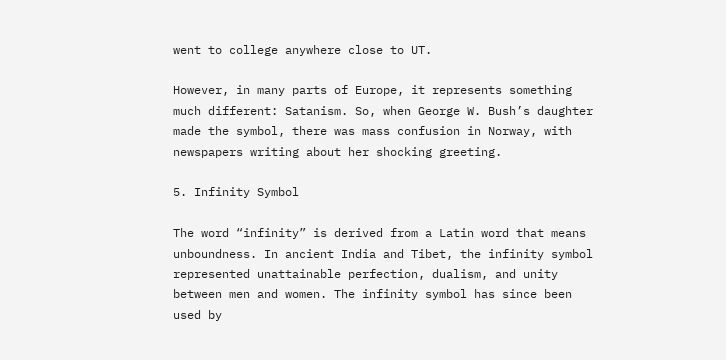went to college anywhere close to UT.

However, in many parts of Europe, it represents something much different: Satanism. So, when George W. Bush’s daughter made the symbol, there was mass confusion in Norway, with newspapers writing about her shocking greeting.

5. Infinity Symbol

The word “infinity” is derived from a Latin word that means unboundness. In ancient India and Tibet, the infinity symbol represented unattainable perfection, dualism, and unity between men and women. The infinity symbol has since been used by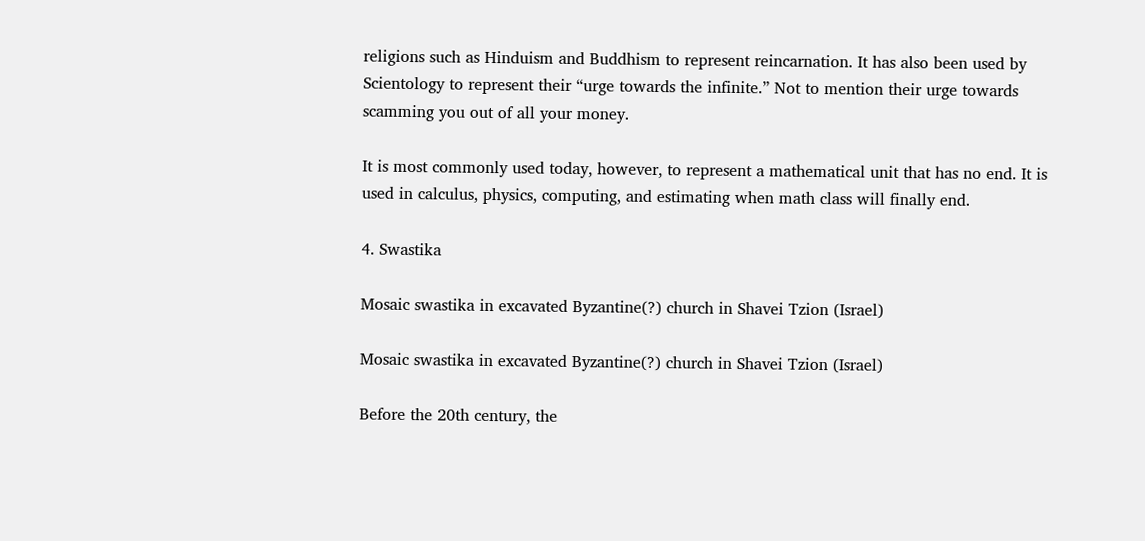religions such as Hinduism and Buddhism to represent reincarnation. It has also been used by Scientology to represent their “urge towards the infinite.” Not to mention their urge towards scamming you out of all your money.

It is most commonly used today, however, to represent a mathematical unit that has no end. It is used in calculus, physics, computing, and estimating when math class will finally end.

4. Swastika

Mosaic swastika in excavated Byzantine(?) church in Shavei Tzion (Israel)

Mosaic swastika in excavated Byzantine(?) church in Shavei Tzion (Israel)

Before the 20th century, the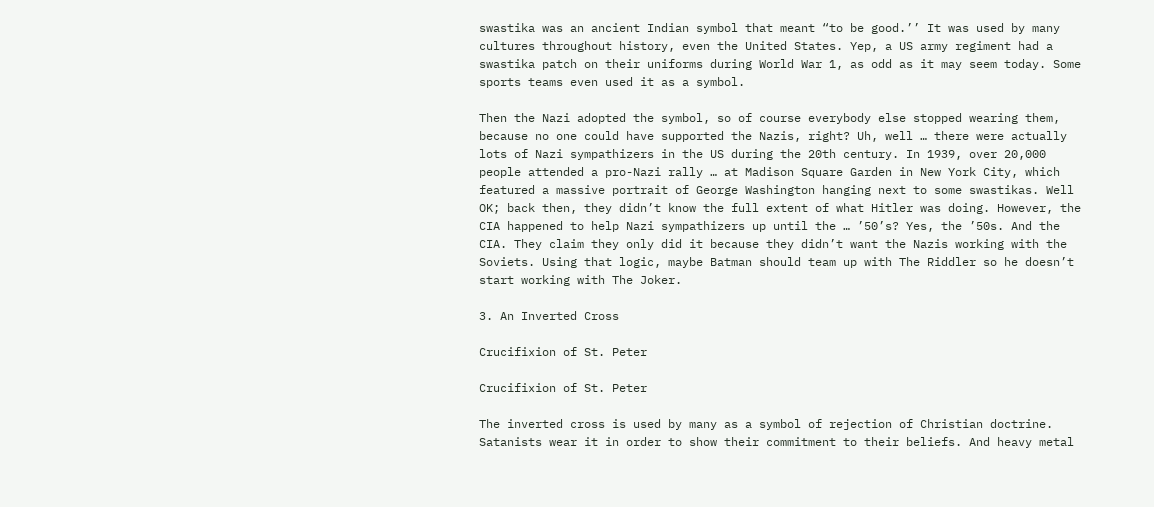swastika was an ancient Indian symbol that meant “to be good.’’ It was used by many cultures throughout history, even the United States. Yep, a US army regiment had a swastika patch on their uniforms during World War 1, as odd as it may seem today. Some sports teams even used it as a symbol.

Then the Nazi adopted the symbol, so of course everybody else stopped wearing them, because no one could have supported the Nazis, right? Uh, well … there were actually lots of Nazi sympathizers in the US during the 20th century. In 1939, over 20,000 people attended a pro-Nazi rally … at Madison Square Garden in New York City, which featured a massive portrait of George Washington hanging next to some swastikas. Well OK; back then, they didn’t know the full extent of what Hitler was doing. However, the CIA happened to help Nazi sympathizers up until the … ’50’s? Yes, the ’50s. And the CIA. They claim they only did it because they didn’t want the Nazis working with the Soviets. Using that logic, maybe Batman should team up with The Riddler so he doesn’t start working with The Joker.

3. An Inverted Cross

Crucifixion of St. Peter

Crucifixion of St. Peter

The inverted cross is used by many as a symbol of rejection of Christian doctrine. Satanists wear it in order to show their commitment to their beliefs. And heavy metal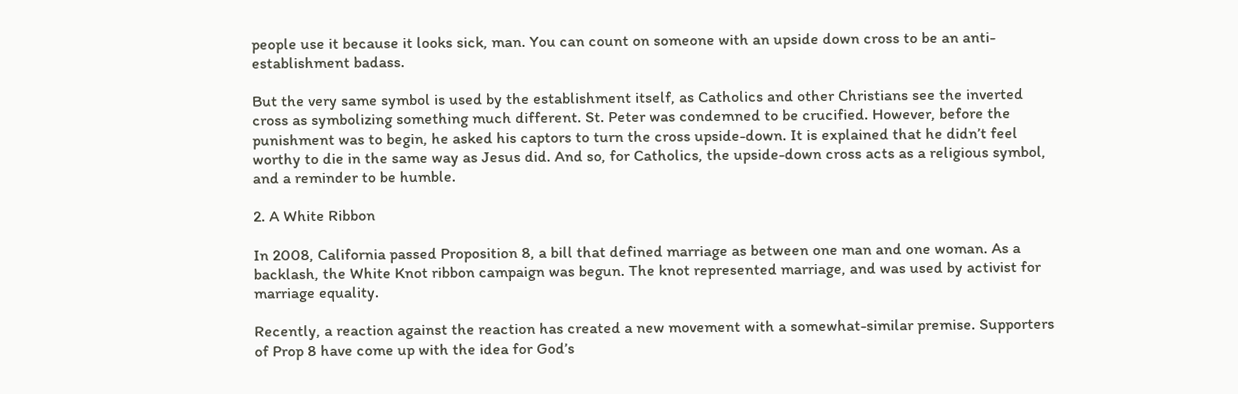people use it because it looks sick, man. You can count on someone with an upside down cross to be an anti-establishment badass.

But the very same symbol is used by the establishment itself, as Catholics and other Christians see the inverted cross as symbolizing something much different. St. Peter was condemned to be crucified. However, before the punishment was to begin, he asked his captors to turn the cross upside-down. It is explained that he didn’t feel worthy to die in the same way as Jesus did. And so, for Catholics, the upside-down cross acts as a religious symbol, and a reminder to be humble.

2. A White Ribbon

In 2008, California passed Proposition 8, a bill that defined marriage as between one man and one woman. As a backlash, the White Knot ribbon campaign was begun. The knot represented marriage, and was used by activist for marriage equality.

Recently, a reaction against the reaction has created a new movement with a somewhat-similar premise. Supporters of Prop 8 have come up with the idea for God’s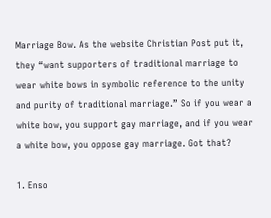Marriage Bow. As the website Christian Post put it, they “want supporters of traditional marriage to wear white bows in symbolic reference to the unity and purity of traditional marriage.” So if you wear a white bow, you support gay marriage, and if you wear a white bow, you oppose gay marriage. Got that?

1. Enso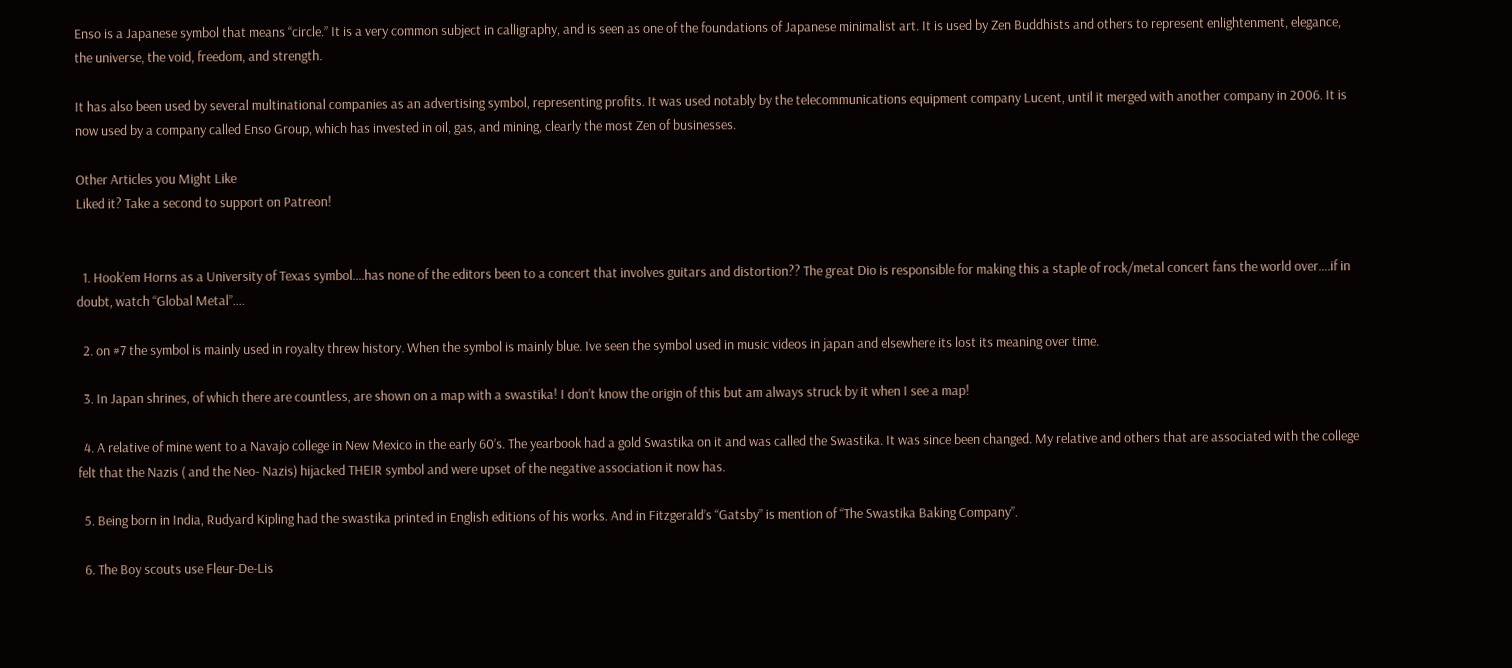Enso is a Japanese symbol that means “circle.” It is a very common subject in calligraphy, and is seen as one of the foundations of Japanese minimalist art. It is used by Zen Buddhists and others to represent enlightenment, elegance, the universe, the void, freedom, and strength.

It has also been used by several multinational companies as an advertising symbol, representing profits. It was used notably by the telecommunications equipment company Lucent, until it merged with another company in 2006. It is now used by a company called Enso Group, which has invested in oil, gas, and mining, clearly the most Zen of businesses.

Other Articles you Might Like
Liked it? Take a second to support on Patreon!


  1. Hook’em Horns as a University of Texas symbol….has none of the editors been to a concert that involves guitars and distortion?? The great Dio is responsible for making this a staple of rock/metal concert fans the world over….if in doubt, watch “Global Metal”….

  2. on #7 the symbol is mainly used in royalty threw history. When the symbol is mainly blue. Ive seen the symbol used in music videos in japan and elsewhere its lost its meaning over time.

  3. In Japan shrines, of which there are countless, are shown on a map with a swastika! I don’t know the origin of this but am always struck by it when I see a map!

  4. A relative of mine went to a Navajo college in New Mexico in the early 60’s. The yearbook had a gold Swastika on it and was called the Swastika. It was since been changed. My relative and others that are associated with the college felt that the Nazis ( and the Neo- Nazis) hijacked THEIR symbol and were upset of the negative association it now has.

  5. Being born in India, Rudyard Kipling had the swastika printed in English editions of his works. And in Fitzgerald’s “Gatsby” is mention of “The Swastika Baking Company”.

  6. The Boy scouts use Fleur-De-Lis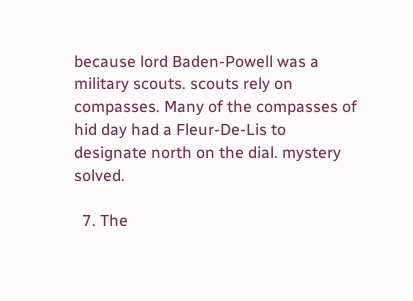because lord Baden-Powell was a military scouts. scouts rely on compasses. Many of the compasses of hid day had a Fleur-De-Lis to designate north on the dial. mystery solved.

  7. The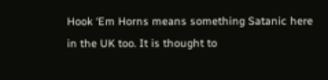Hook ‘Em Horns means something Satanic here in the UK too. It is thought to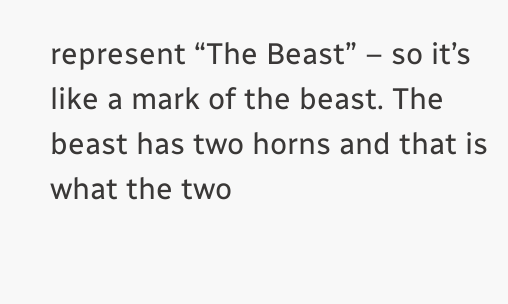represent “The Beast” – so it’s like a mark of the beast. The beast has two horns and that is what the two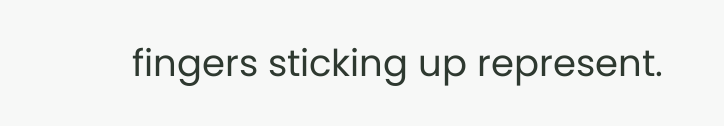fingers sticking up represent.